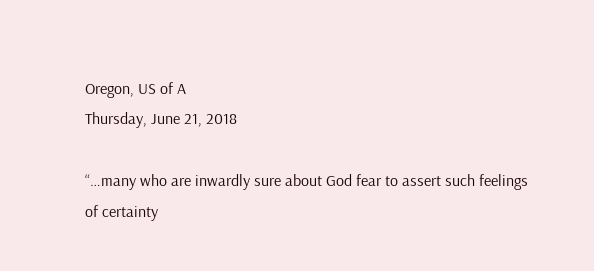Oregon, US of A
Thursday, June 21, 2018

“…many who are inwardly sure about God fear to assert such feelings of certainty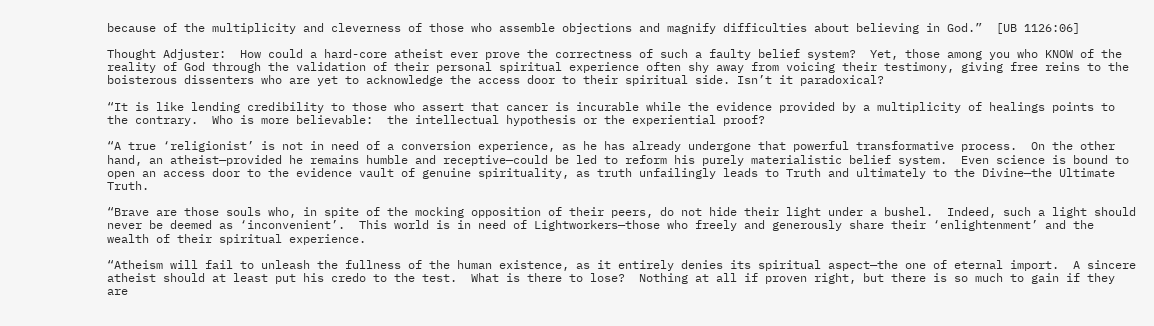because of the multiplicity and cleverness of those who assemble objections and magnify difficulties about believing in God.”  [UB 1126:06]

Thought Adjuster:  How could a hard-core atheist ever prove the correctness of such a faulty belief system?  Yet, those among you who KNOW of the reality of God through the validation of their personal spiritual experience often shy away from voicing their testimony, giving free reins to the boisterous dissenters who are yet to acknowledge the access door to their spiritual side. Isn’t it paradoxical?

“It is like lending credibility to those who assert that cancer is incurable while the evidence provided by a multiplicity of healings points to the contrary.  Who is more believable:  the intellectual hypothesis or the experiential proof?

“A true ‘religionist’ is not in need of a conversion experience, as he has already undergone that powerful transformative process.  On the other hand, an atheist—provided he remains humble and receptive—could be led to reform his purely materialistic belief system.  Even science is bound to open an access door to the evidence vault of genuine spirituality, as truth unfailingly leads to Truth and ultimately to the Divine—the Ultimate Truth.

“Brave are those souls who, in spite of the mocking opposition of their peers, do not hide their light under a bushel.  Indeed, such a light should never be deemed as ‘inconvenient’.  This world is in need of Lightworkers—those who freely and generously share their ‘enlightenment’ and the wealth of their spiritual experience.

“Atheism will fail to unleash the fullness of the human existence, as it entirely denies its spiritual aspect—the one of eternal import.  A sincere atheist should at least put his credo to the test.  What is there to lose?  Nothing at all if proven right, but there is so much to gain if they are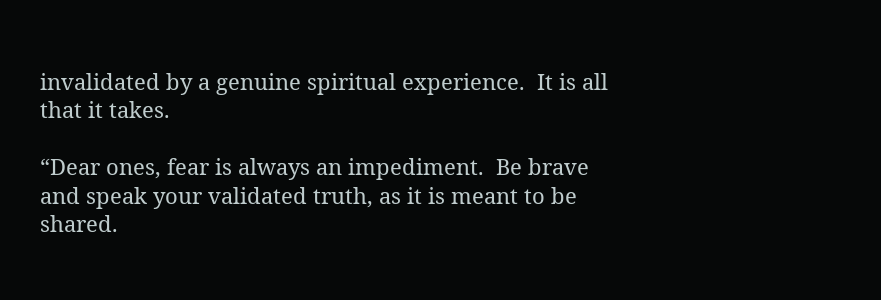invalidated by a genuine spiritual experience.  It is all that it takes.

“Dear ones, fear is always an impediment.  Be brave and speak your validated truth, as it is meant to be shared.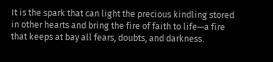It is the spark that can light the precious kindling stored in other hearts and bring the fire of faith to life—a fire that keeps at bay all fears, doubts, and darkness.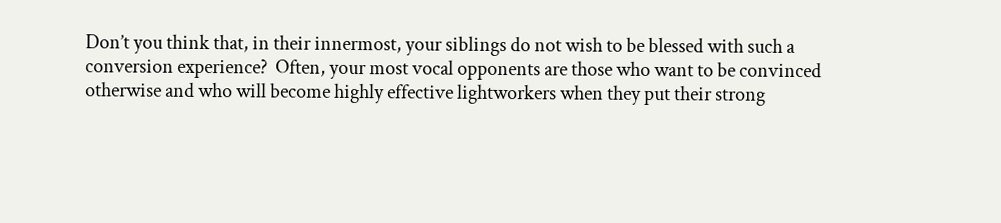Don’t you think that, in their innermost, your siblings do not wish to be blessed with such a conversion experience?  Often, your most vocal opponents are those who want to be convinced otherwise and who will become highly effective lightworkers when they put their strong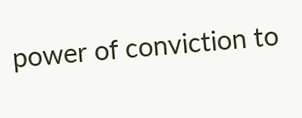power of conviction to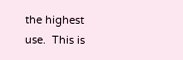the highest use.  This is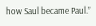how Saul became Paul.”